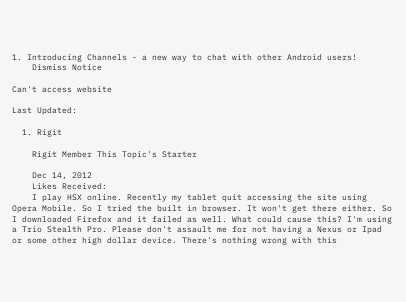1. Introducing Channels - a new way to chat with other Android users!
    Dismiss Notice

Can't access website

Last Updated:

  1. Rigit

    Rigit Member This Topic's Starter

    Dec 14, 2012
    Likes Received:
    I play HSX online. Recently my tablet quit accessing the site using Opera Mobile. So I tried the built in browser. It won't get there either. So I downloaded Firefox and it failed as well. What could cause this? I'm using a Trio Stealth Pro. Please don't assault me for not having a Nexus or Ipad or some other high dollar device. There's nothing wrong with this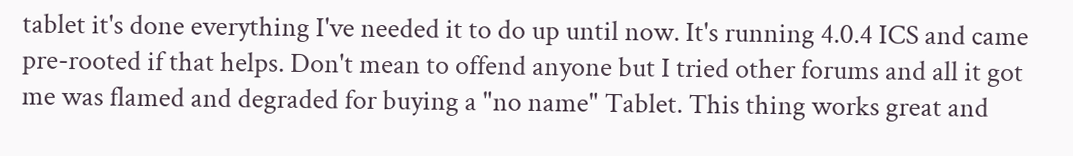tablet it's done everything I've needed it to do up until now. It's running 4.0.4 ICS and came pre-rooted if that helps. Don't mean to offend anyone but I tried other forums and all it got me was flamed and degraded for buying a "no name" Tablet. This thing works great and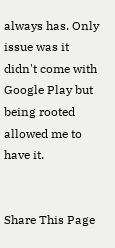always has. Only issue was it didn't come with Google Play but being rooted allowed me to have it.


Share This Page